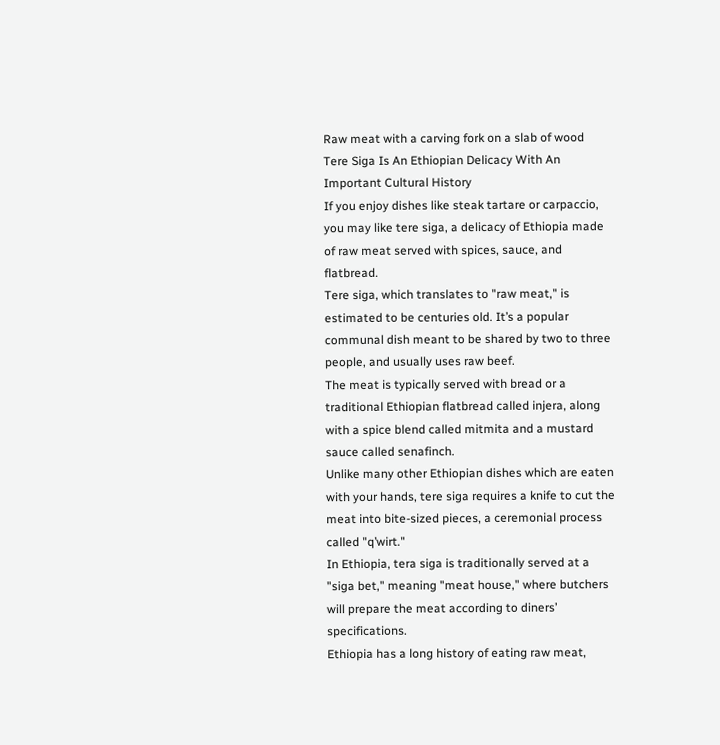Raw meat with a carving fork on a slab of wood
Tere Siga Is An Ethiopian Delicacy With An Important Cultural History
If you enjoy dishes like steak tartare or carpaccio, you may like tere siga, a delicacy of Ethiopia made of raw meat served with spices, sauce, and flatbread.
Tere siga, which translates to "raw meat," is estimated to be centuries old. It’s a popular communal dish meant to be shared by two to three people, and usually uses raw beef.
The meat is typically served with bread or a traditional Ethiopian flatbread called injera, along with a spice blend called mitmita and a mustard sauce called senafinch.
Unlike many other Ethiopian dishes which are eaten with your hands, tere siga requires a knife to cut the meat into bite-sized pieces, a ceremonial process called "q’wirt."
In Ethiopia, tera siga is traditionally served at a "siga bet," meaning "meat house," where butchers will prepare the meat according to diners’ specifications.
Ethiopia has a long history of eating raw meat,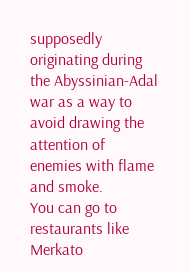supposedly originating during the Abyssinian-Adal war as a way to avoid drawing the attention of enemies with flame and smoke.
You can go to restaurants like Merkato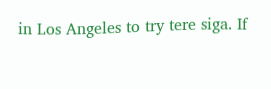in Los Angeles to try tere siga. If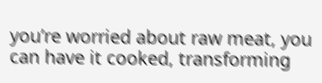you’re worried about raw meat, you can have it cooked, transforming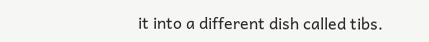it into a different dish called tibs.